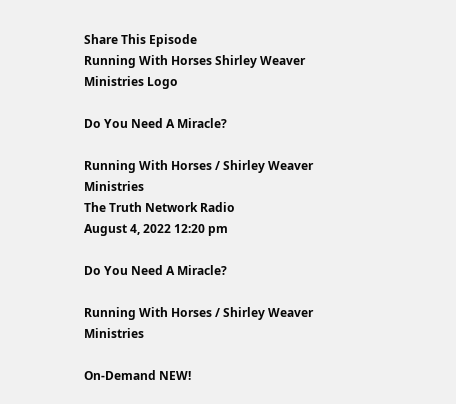Share This Episode
Running With Horses Shirley Weaver Ministries Logo

Do You Need A Miracle?

Running With Horses / Shirley Weaver Ministries
The Truth Network Radio
August 4, 2022 12:20 pm

Do You Need A Miracle?

Running With Horses / Shirley Weaver Ministries

On-Demand NEW!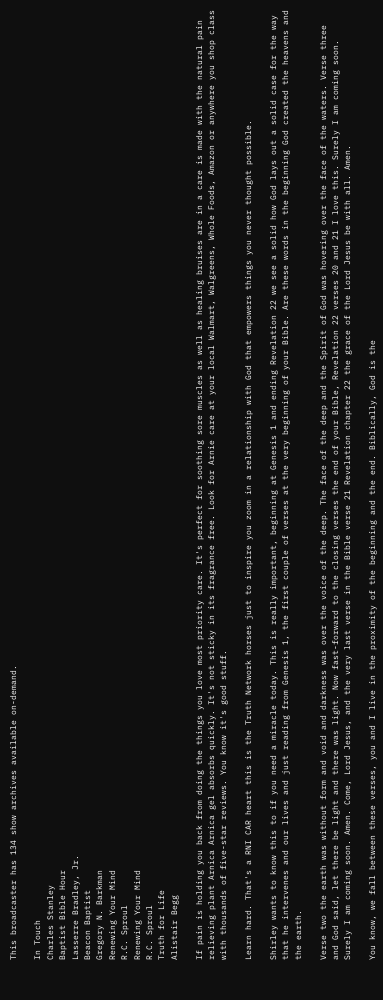This broadcaster has 134 show archives available on-demand.

In Touch
Charles Stanley
Baptist Bible Hour
Lasserre Bradley, Jr.
Beacon Baptist
Gregory N. Barkman
Renewing Your Mind
R.C. Sproul
Renewing Your Mind
R.C. Sproul
Truth for Life
Alistair Begg

If pain is holding you back from doing the things you love most priority care. It's perfect for soothing sore muscles as well as healing bruises are in a care is made with the natural pain relieving plant Arnica Arnica gel absorbs quickly. It's not sticky in its fragrance free. Look for Arnie care at your local Walmart, Walgreens, Whole Foods, Amazon or anywhere you shop class with thousands of five-star reviews. You know it's good stuff.

Learn hard. That's a RNI CAR heart this is the Truth Network horses just to inspire you zoom in a relationship with God that empowers things you never thought possible.

Shirley wants to know this to if you need a miracle today. This is really important, beginning at Genesis 1 and ending Revelation 22 we see a solid how God lays out a solid case for the way that he intervenes and our lives and just reading from Genesis 1, the first couple of verses at the very beginning of your Bible. Are these words in the beginning God created the heavens and the earth.

Verse two the earth was without form and void and darkness was over the voice of the deep. The face of the deep and the Spirit of God was hovering over the face of the waters. Verse three and God said, let there be light and there was light. Now fast-forward to the closing verses the end of your Bible, Revelation 22 verses 20 and 21 I love this. Surely I am coming soon. Surely I am coming soon. Amen. Come, Lord Jesus, and the very last verse in the Bible verse 21 Revelation chapter 22 the grace of the Lord Jesus be with all. Amen.

You know, we fall between these verses, you and I live in the proximity of the beginning and the end. Biblically, God is the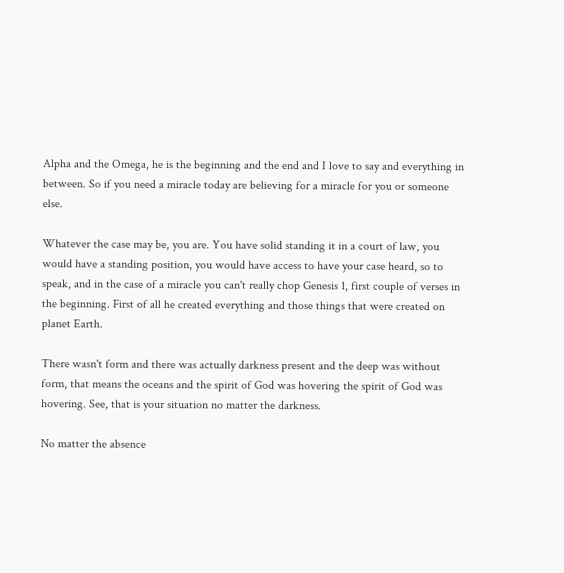Alpha and the Omega, he is the beginning and the end and I love to say and everything in between. So if you need a miracle today are believing for a miracle for you or someone else.

Whatever the case may be, you are. You have solid standing it in a court of law, you would have a standing position, you would have access to have your case heard, so to speak, and in the case of a miracle you can't really chop Genesis 1, first couple of verses in the beginning. First of all he created everything and those things that were created on planet Earth.

There wasn't form and there was actually darkness present and the deep was without form, that means the oceans and the spirit of God was hovering the spirit of God was hovering. See, that is your situation no matter the darkness.

No matter the absence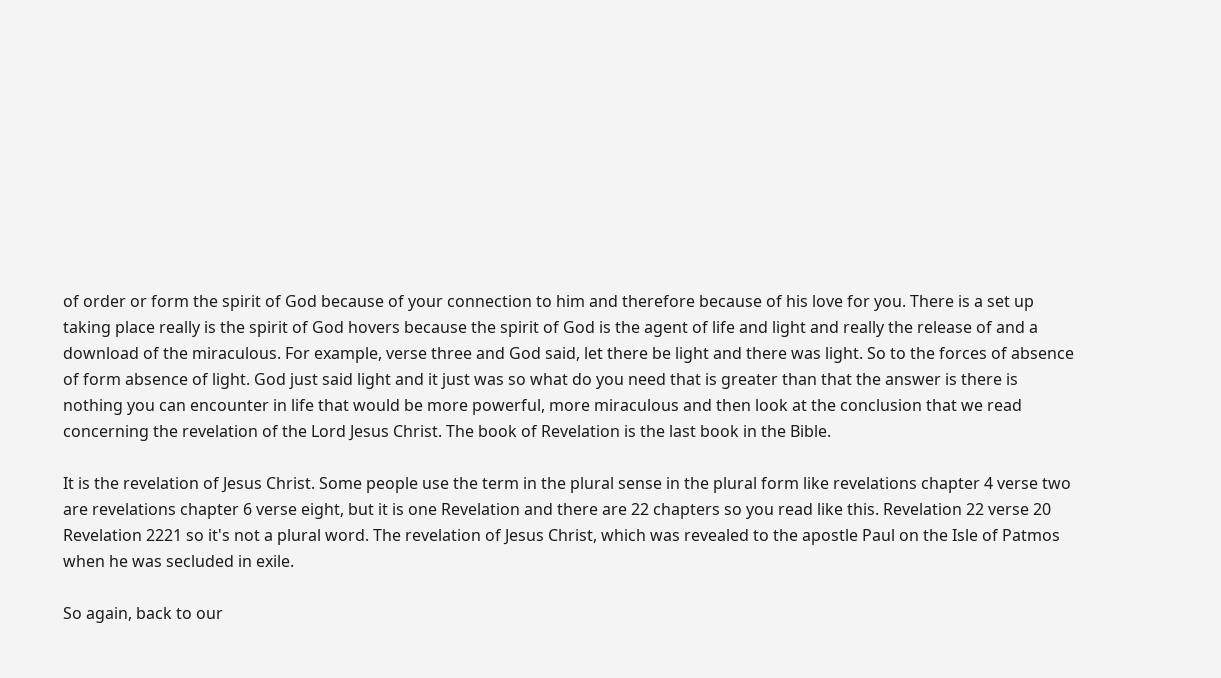of order or form the spirit of God because of your connection to him and therefore because of his love for you. There is a set up taking place really is the spirit of God hovers because the spirit of God is the agent of life and light and really the release of and a download of the miraculous. For example, verse three and God said, let there be light and there was light. So to the forces of absence of form absence of light. God just said light and it just was so what do you need that is greater than that the answer is there is nothing you can encounter in life that would be more powerful, more miraculous and then look at the conclusion that we read concerning the revelation of the Lord Jesus Christ. The book of Revelation is the last book in the Bible.

It is the revelation of Jesus Christ. Some people use the term in the plural sense in the plural form like revelations chapter 4 verse two are revelations chapter 6 verse eight, but it is one Revelation and there are 22 chapters so you read like this. Revelation 22 verse 20 Revelation 2221 so it's not a plural word. The revelation of Jesus Christ, which was revealed to the apostle Paul on the Isle of Patmos when he was secluded in exile.

So again, back to our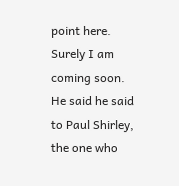point here. Surely I am coming soon. He said he said to Paul Shirley, the one who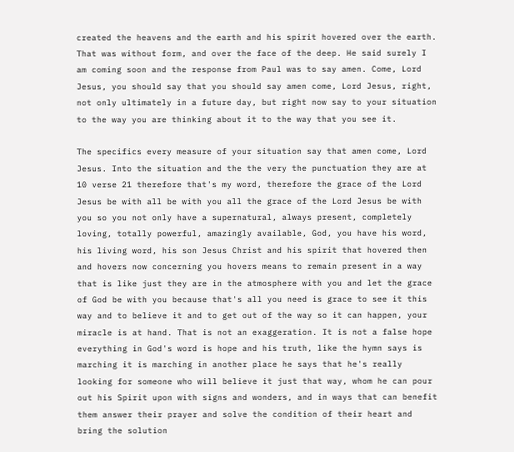created the heavens and the earth and his spirit hovered over the earth. That was without form, and over the face of the deep. He said surely I am coming soon and the response from Paul was to say amen. Come, Lord Jesus, you should say that you should say amen come, Lord Jesus, right, not only ultimately in a future day, but right now say to your situation to the way you are thinking about it to the way that you see it.

The specifics every measure of your situation say that amen come, Lord Jesus. Into the situation and the the very the punctuation they are at 10 verse 21 therefore that's my word, therefore the grace of the Lord Jesus be with all be with you all the grace of the Lord Jesus be with you so you not only have a supernatural, always present, completely loving, totally powerful, amazingly available, God, you have his word, his living word, his son Jesus Christ and his spirit that hovered then and hovers now concerning you hovers means to remain present in a way that is like just they are in the atmosphere with you and let the grace of God be with you because that's all you need is grace to see it this way and to believe it and to get out of the way so it can happen, your miracle is at hand. That is not an exaggeration. It is not a false hope everything in God's word is hope and his truth, like the hymn says is marching it is marching in another place he says that he's really looking for someone who will believe it just that way, whom he can pour out his Spirit upon with signs and wonders, and in ways that can benefit them answer their prayer and solve the condition of their heart and bring the solution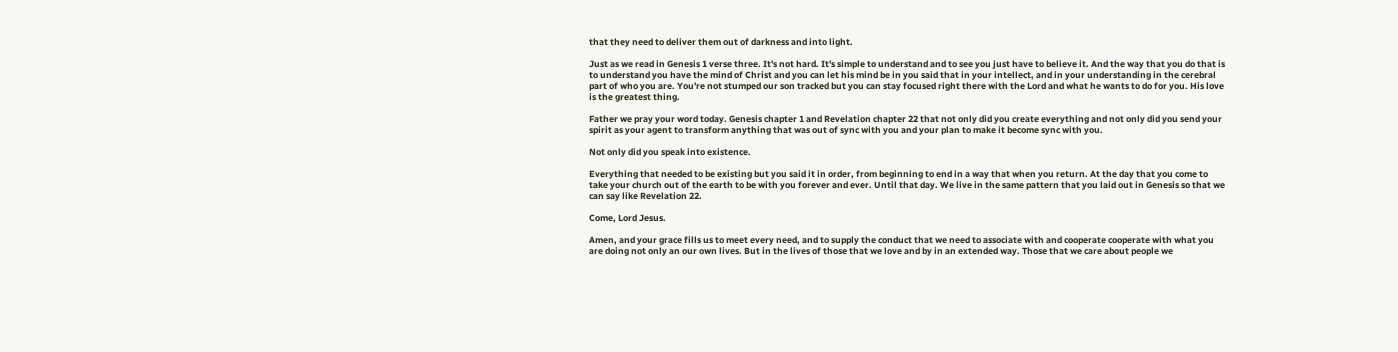that they need to deliver them out of darkness and into light.

Just as we read in Genesis 1 verse three. It's not hard. It's simple to understand and to see you just have to believe it. And the way that you do that is to understand you have the mind of Christ and you can let his mind be in you said that in your intellect, and in your understanding in the cerebral part of who you are. You're not stumped our son tracked but you can stay focused right there with the Lord and what he wants to do for you. His love is the greatest thing.

Father we pray your word today. Genesis chapter 1 and Revelation chapter 22 that not only did you create everything and not only did you send your spirit as your agent to transform anything that was out of sync with you and your plan to make it become sync with you.

Not only did you speak into existence.

Everything that needed to be existing but you said it in order, from beginning to end in a way that when you return. At the day that you come to take your church out of the earth to be with you forever and ever. Until that day. We live in the same pattern that you laid out in Genesis so that we can say like Revelation 22.

Come, Lord Jesus.

Amen, and your grace fills us to meet every need, and to supply the conduct that we need to associate with and cooperate cooperate with what you are doing not only an our own lives. But in the lives of those that we love and by in an extended way. Those that we care about people we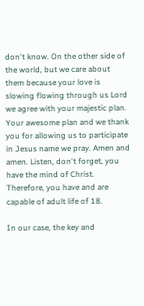don't know. On the other side of the world, but we care about them because your love is slowing flowing through us Lord we agree with your majestic plan. Your awesome plan and we thank you for allowing us to participate in Jesus name we pray. Amen and amen. Listen, don't forget, you have the mind of Christ. Therefore, you have and are capable of adult life of 18.

In our case, the key and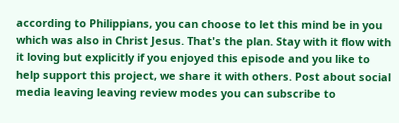according to Philippians, you can choose to let this mind be in you which was also in Christ Jesus. That's the plan. Stay with it flow with it loving but explicitly if you enjoyed this episode and you like to help support this project, we share it with others. Post about social media leaving leaving review modes you can subscribe to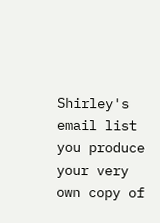Shirley's email list you produce your very own copy of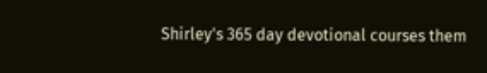Shirley's 365 day devotional courses them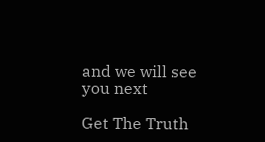and we will see you next

Get The Truth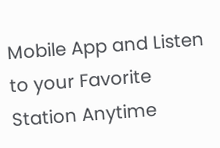Mobile App and Listen to your Favorite Station Anytime